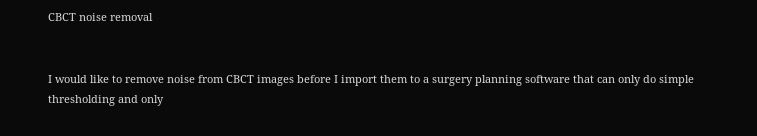CBCT noise removal


I would like to remove noise from CBCT images before I import them to a surgery planning software that can only do simple thresholding and only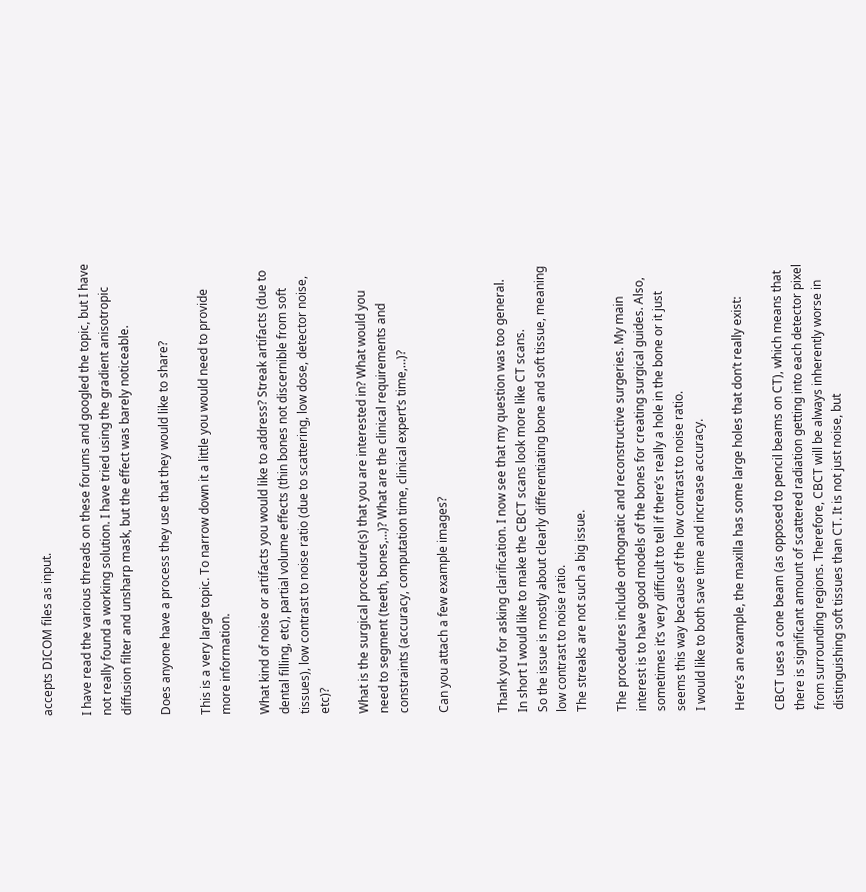accepts DICOM files as input.

I have read the various threads on these forums and googled the topic, but I have not really found a working solution. I have tried using the gradient anisotropic diffusion filter and unsharp mask, but the effect was barely noticeable.

Does anyone have a process they use that they would like to share?

This is a very large topic. To narrow down it a little you would need to provide more information.

What kind of noise or artifacts you would like to address? Streak artifacts (due to dental filling, etc), partial volume effects (thin bones not discernible from soft tissues), low contrast to noise ratio (due to scattering, low dose, detector noise, etc)?

What is the surgical procedure(s) that you are interested in? What would you need to segment (teeth, bones,…)? What are the clinical requirements and constraints (accuracy, computation time, clinical expert’s time,…)?

Can you attach a few example images?


Thank you for asking clarification. I now see that my question was too general.
In short I would like to make the CBCT scans look more like CT scans.
So the issue is mostly about clearly differentiating bone and soft tissue, meaning low contrast to noise ratio.
The streaks are not such a big issue.

The procedures include orthognatic and reconstructive surgeries. My main interest is to have good models of the bones for creating surgical guides. Also, sometimes it’s very difficult to tell if there’s really a hole in the bone or it just seems this way because of the low contrast to noise ratio.
I would like to both save time and increase accuracy.

Here’s an example, the maxilla has some large holes that don’t really exist:

CBCT uses a cone beam (as opposed to pencil beams on CT), which means that there is significant amount of scattered radiation getting into each detector pixel from surrounding regions. Therefore, CBCT will be always inherently worse in distinguishing soft tissues than CT. It is not just noise, but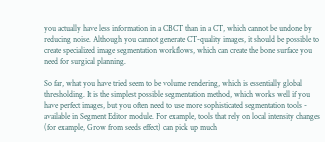you actually have less information in a CBCT than in a CT, which cannot be undone by reducing noise. Although you cannot generate CT-quality images, it should be possible to create specialized image segmentation workflows, which can create the bone surface you need for surgical planning.

So far, what you have tried seem to be volume rendering, which is essentially global thresholding. It is the simplest possible segmentation method, which works well if you have perfect images, but you often need to use more sophisticated segmentation tools - available in Segment Editor module. For example, tools that rely on local intensity changes (for example, Grow from seeds effect) can pick up much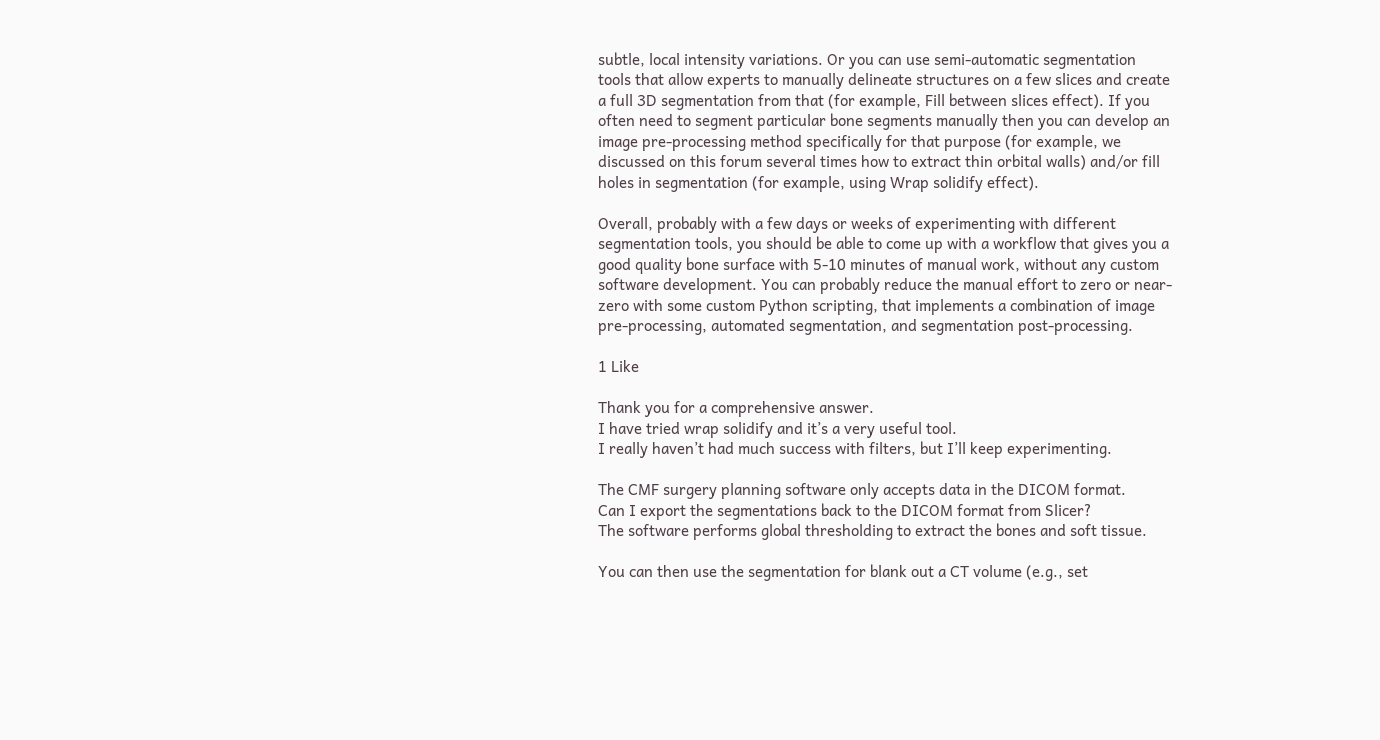subtle, local intensity variations. Or you can use semi-automatic segmentation tools that allow experts to manually delineate structures on a few slices and create a full 3D segmentation from that (for example, Fill between slices effect). If you often need to segment particular bone segments manually then you can develop an image pre-processing method specifically for that purpose (for example, we discussed on this forum several times how to extract thin orbital walls) and/or fill holes in segmentation (for example, using Wrap solidify effect).

Overall, probably with a few days or weeks of experimenting with different segmentation tools, you should be able to come up with a workflow that gives you a good quality bone surface with 5-10 minutes of manual work, without any custom software development. You can probably reduce the manual effort to zero or near-zero with some custom Python scripting, that implements a combination of image pre-processing, automated segmentation, and segmentation post-processing.

1 Like

Thank you for a comprehensive answer.
I have tried wrap solidify and it’s a very useful tool.
I really haven’t had much success with filters, but I’ll keep experimenting.

The CMF surgery planning software only accepts data in the DICOM format.
Can I export the segmentations back to the DICOM format from Slicer?
The software performs global thresholding to extract the bones and soft tissue.

You can then use the segmentation for blank out a CT volume (e.g., set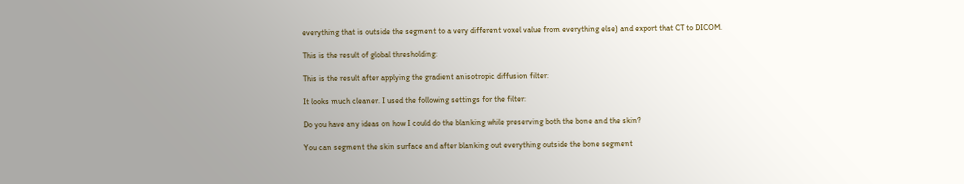everything that is outside the segment to a very different voxel value from everything else) and export that CT to DICOM.

This is the result of global thresholding:

This is the result after applying the gradient anisotropic diffusion filter:

It looks much cleaner. I used the following settings for the filter:

Do you have any ideas on how I could do the blanking while preserving both the bone and the skin?

You can segment the skin surface and after blanking out everything outside the bone segment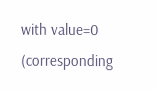with value=0 (corresponding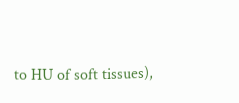to HU of soft tissues),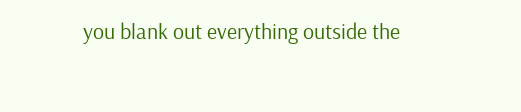you blank out everything outside the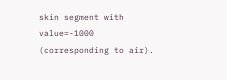skin segment with value=-1000 (corresponding to air).